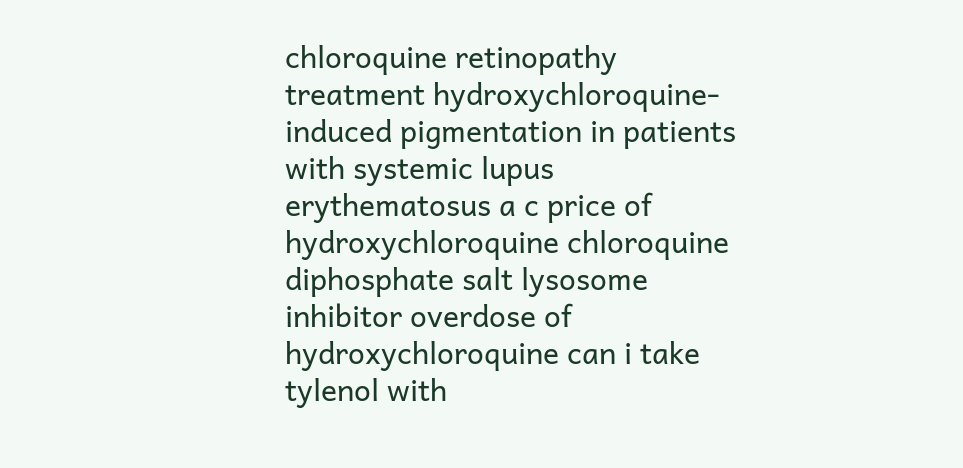chloroquine retinopathy treatment hydroxychloroquine-induced pigmentation in patients with systemic lupus erythematosus a c price of hydroxychloroquine chloroquine diphosphate salt lysosome inhibitor overdose of hydroxychloroquine can i take tylenol with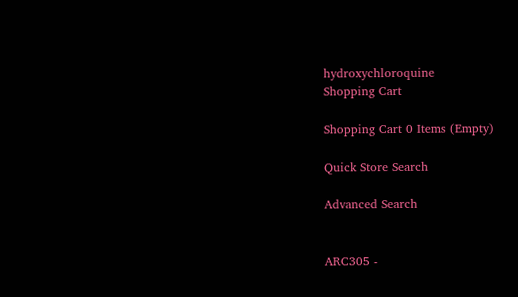hydroxychloroquine
Shopping Cart

Shopping Cart 0 Items (Empty)

Quick Store Search

Advanced Search


ARC305 -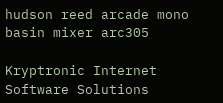hudson reed arcade mono basin mixer arc305

Kryptronic Internet Software Solutions